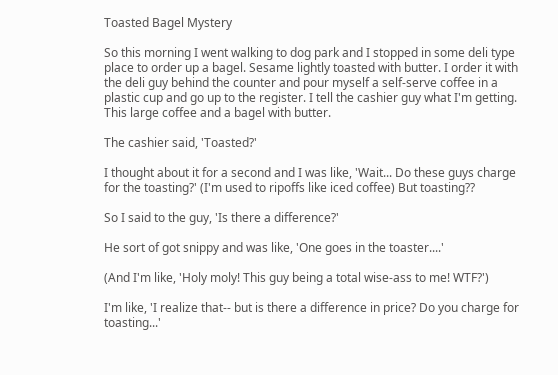Toasted Bagel Mystery

So this morning I went walking to dog park and I stopped in some deli type place to order up a bagel. Sesame lightly toasted with butter. I order it with the deli guy behind the counter and pour myself a self-serve coffee in a plastic cup and go up to the register. I tell the cashier guy what I'm getting. This large coffee and a bagel with butter.

The cashier said, 'Toasted?'

I thought about it for a second and I was like, 'Wait... Do these guys charge for the toasting?' (I'm used to ripoffs like iced coffee) But toasting??

So I said to the guy, 'Is there a difference?'

He sort of got snippy and was like, 'One goes in the toaster....'

(And I'm like, 'Holy moly! This guy being a total wise-ass to me! WTF?')

I'm like, 'I realize that-- but is there a difference in price? Do you charge for toasting...'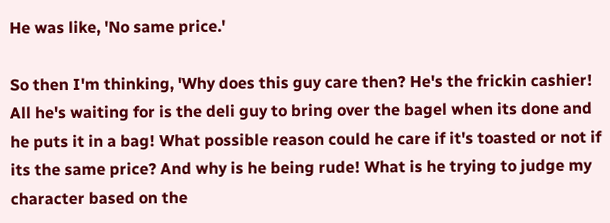He was like, 'No same price.'

So then I'm thinking, 'Why does this guy care then? He's the frickin cashier! All he's waiting for is the deli guy to bring over the bagel when its done and he puts it in a bag! What possible reason could he care if it's toasted or not if its the same price? And why is he being rude! What is he trying to judge my character based on the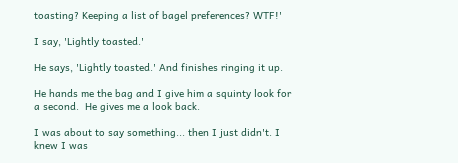toasting? Keeping a list of bagel preferences? WTF!'

I say, 'Lightly toasted.'

He says, 'Lightly toasted.' And finishes ringing it up.

He hands me the bag and I give him a squinty look for a second.  He gives me a look back.

I was about to say something... then I just didn't. I knew I was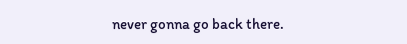never gonna go back there.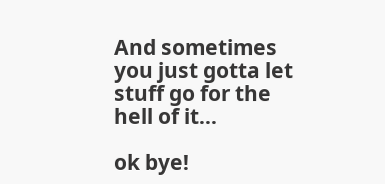And sometimes you just gotta let stuff go for the hell of it...

ok bye!